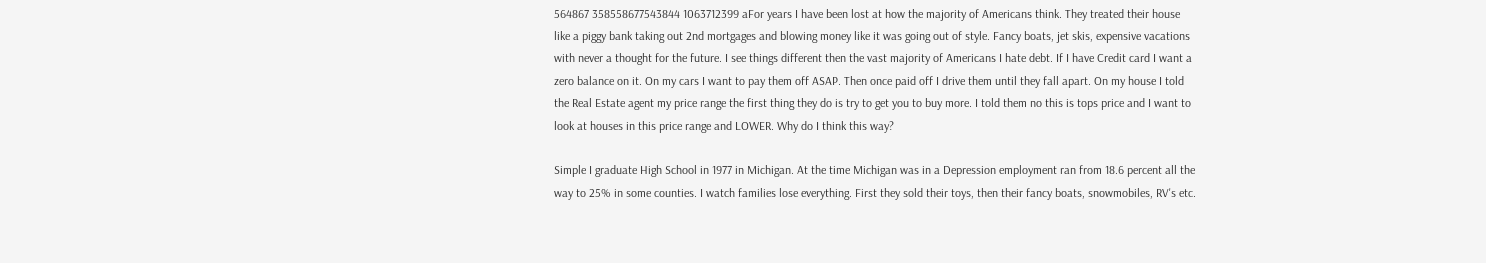564867 358558677543844 1063712399 aFor years I have been lost at how the majority of Americans think. They treated their house like a piggy bank taking out 2nd mortgages and blowing money like it was going out of style. Fancy boats, jet skis, expensive vacations with never a thought for the future. I see things different then the vast majority of Americans I hate debt. If I have Credit card I want a zero balance on it. On my cars I want to pay them off ASAP. Then once paid off I drive them until they fall apart. On my house I told the Real Estate agent my price range the first thing they do is try to get you to buy more. I told them no this is tops price and I want to look at houses in this price range and LOWER. Why do I think this way?

Simple I graduate High School in 1977 in Michigan. At the time Michigan was in a Depression employment ran from 18.6 percent all the way to 25% in some counties. I watch families lose everything. First they sold their toys, then their fancy boats, snowmobiles, RV's etc.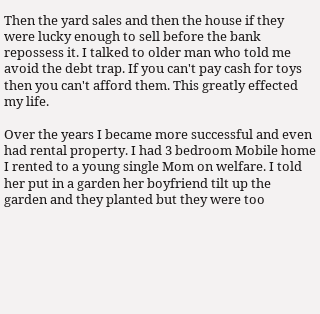Then the yard sales and then the house if they were lucky enough to sell before the bank repossess it. I talked to older man who told me avoid the debt trap. If you can't pay cash for toys then you can't afford them. This greatly effected my life.

Over the years I became more successful and even had rental property. I had 3 bedroom Mobile home I rented to a young single Mom on welfare. I told her put in a garden her boyfriend tilt up the garden and they planted but they were too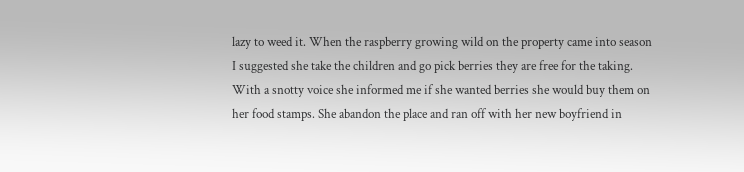lazy to weed it. When the raspberry growing wild on the property came into season I suggested she take the children and go pick berries they are free for the taking. With a snotty voice she informed me if she wanted berries she would buy them on her food stamps. She abandon the place and ran off with her new boyfriend in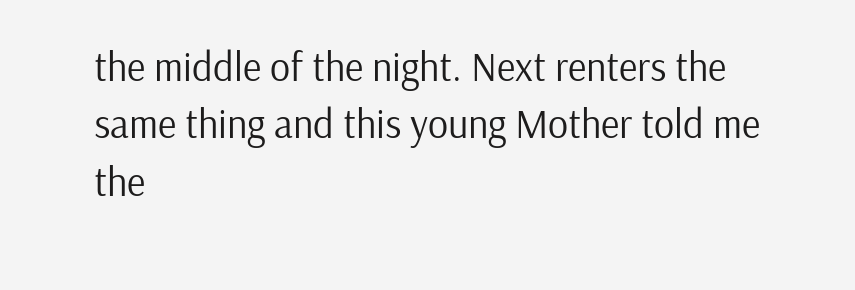the middle of the night. Next renters the same thing and this young Mother told me the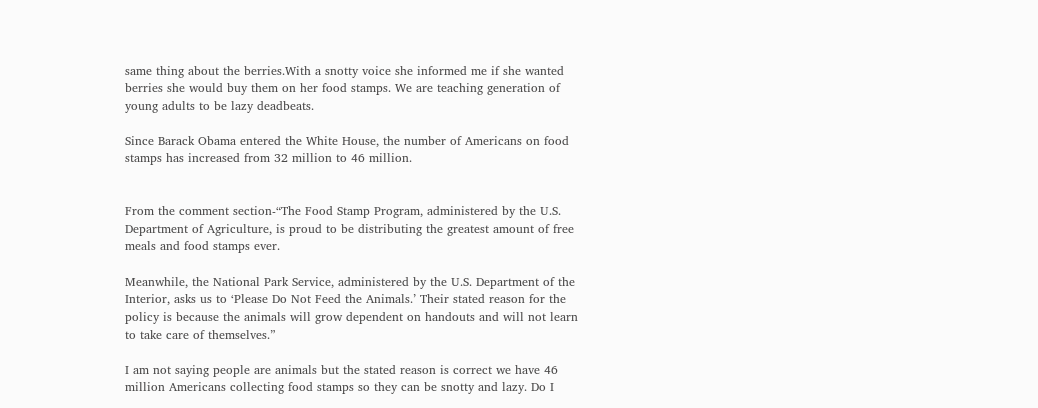same thing about the berries.With a snotty voice she informed me if she wanted berries she would buy them on her food stamps. We are teaching generation of young adults to be lazy deadbeats.

Since Barack Obama entered the White House, the number of Americans on food stamps has increased from 32 million to 46 million.


From the comment section-“The Food Stamp Program, administered by the U.S. Department of Agriculture, is proud to be distributing the greatest amount of free meals and food stamps ever.

Meanwhile, the National Park Service, administered by the U.S. Department of the Interior, asks us to ‘Please Do Not Feed the Animals.’ Their stated reason for the policy is because the animals will grow dependent on handouts and will not learn to take care of themselves.”

I am not saying people are animals but the stated reason is correct we have 46 million Americans collecting food stamps so they can be snotty and lazy. Do I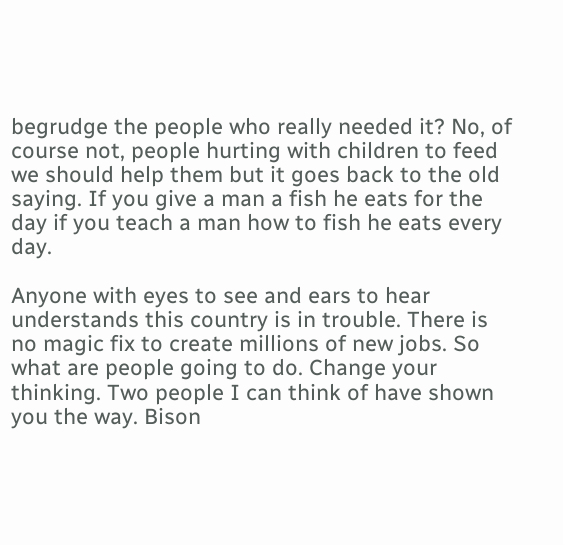begrudge the people who really needed it? No, of course not, people hurting with children to feed we should help them but it goes back to the old saying. If you give a man a fish he eats for the day if you teach a man how to fish he eats every day.

Anyone with eyes to see and ears to hear understands this country is in trouble. There is no magic fix to create millions of new jobs. So what are people going to do. Change your thinking. Two people I can think of have shown you the way. Bison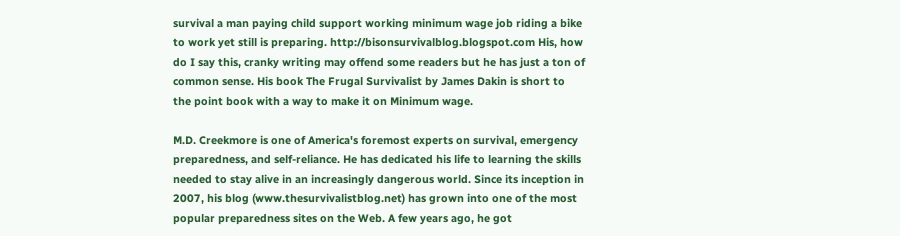survival a man paying child support working minimum wage job riding a bike to work yet still is preparing. http://bisonsurvivalblog.blogspot.com His, how do I say this, cranky writing may offend some readers but he has just a ton of common sense. His book The Frugal Survivalist by James Dakin is short to the point book with a way to make it on Minimum wage.

M.D. Creekmore is one of America's foremost experts on survival, emergency preparedness, and self-reliance. He has dedicated his life to learning the skills needed to stay alive in an increasingly dangerous world. Since its inception in 2007, his blog (www.thesurvivalistblog.net) has grown into one of the most popular preparedness sites on the Web. A few years ago, he got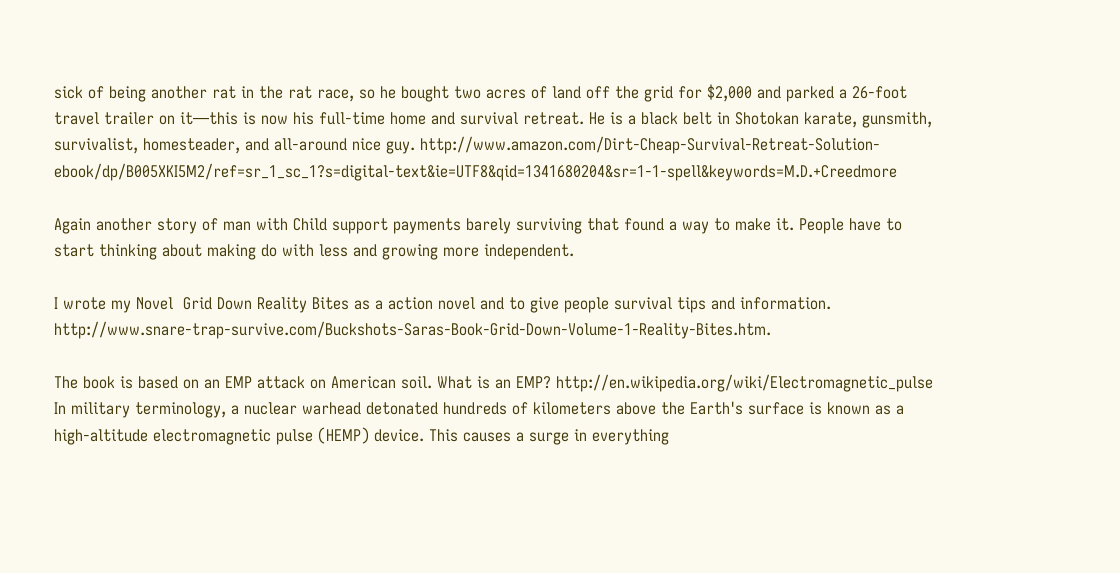sick of being another rat in the rat race, so he bought two acres of land off the grid for $2,000 and parked a 26-foot travel trailer on it—this is now his full-time home and survival retreat. He is a black belt in Shotokan karate, gunsmith, survivalist, homesteader, and all-around nice guy. http://www.amazon.com/Dirt-Cheap-Survival-Retreat-Solution-ebook/dp/B005XKI5M2/ref=sr_1_sc_1?s=digital-text&ie=UTF8&qid=1341680204&sr=1-1-spell&keywords=M.D.+Creedmore

Again another story of man with Child support payments barely surviving that found a way to make it. People have to start thinking about making do with less and growing more independent.

I wrote my Novel  Grid Down Reality Bites as a action novel and to give people survival tips and information. http://www.snare-trap-survive.com/Buckshots-Saras-Book-Grid-Down-Volume-1-Reality-Bites.htm.

The book is based on an EMP attack on American soil. What is an EMP? http://en.wikipedia.org/wiki/Electromagnetic_pulse In military terminology, a nuclear warhead detonated hundreds of kilometers above the Earth's surface is known as a high-altitude electromagnetic pulse (HEMP) device. This causes a surge in everything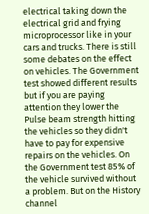electrical taking down the electrical grid and frying microprocessor like in your cars and trucks. There is still some debates on the effect on vehicles. The Government test showed different results but if you are paying attention they lower the Pulse beam strength hitting the vehicles so they didn't have to pay for expensive repairs on the vehicles. On the Government test 85% of the vehicle survived without a problem. But on the History channel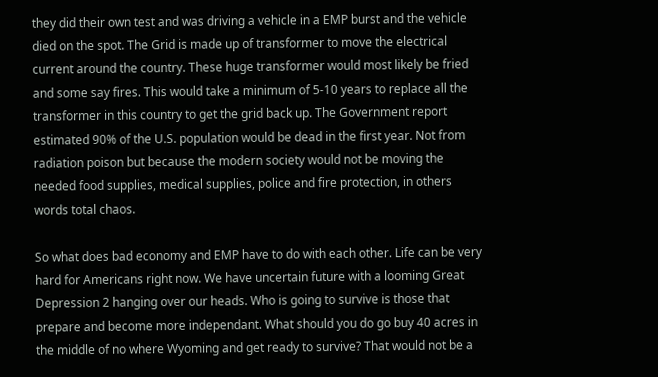they did their own test and was driving a vehicle in a EMP burst and the vehicle died on the spot. The Grid is made up of transformer to move the electrical current around the country. These huge transformer would most likely be fried and some say fires. This would take a minimum of 5-10 years to replace all the transformer in this country to get the grid back up. The Government report estimated 90% of the U.S. population would be dead in the first year. Not from radiation poison but because the modern society would not be moving the needed food supplies, medical supplies, police and fire protection, in others words total chaos.

So what does bad economy and EMP have to do with each other. Life can be very hard for Americans right now. We have uncertain future with a looming Great Depression 2 hanging over our heads. Who is going to survive is those that prepare and become more independant. What should you do go buy 40 acres in the middle of no where Wyoming and get ready to survive? That would not be a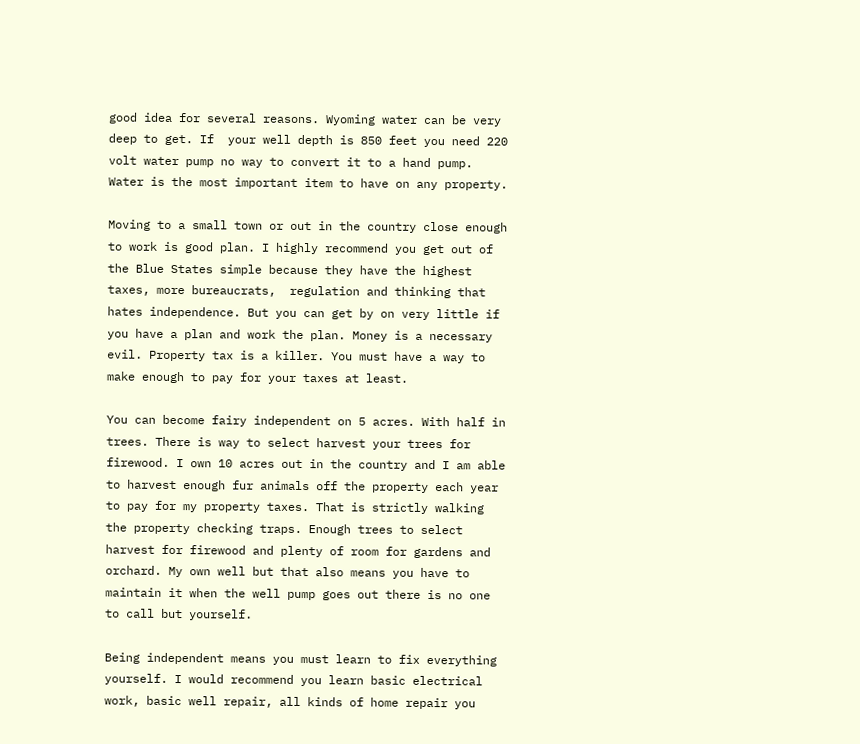good idea for several reasons. Wyoming water can be very deep to get. If  your well depth is 850 feet you need 220 volt water pump no way to convert it to a hand pump.  Water is the most important item to have on any property.

Moving to a small town or out in the country close enough to work is good plan. I highly recommend you get out of the Blue States simple because they have the highest taxes, more bureaucrats,  regulation and thinking that hates independence. But you can get by on very little if you have a plan and work the plan. Money is a necessary evil. Property tax is a killer. You must have a way to make enough to pay for your taxes at least.

You can become fairy independent on 5 acres. With half in trees. There is way to select harvest your trees for firewood. I own 10 acres out in the country and I am able to harvest enough fur animals off the property each year to pay for my property taxes. That is strictly walking the property checking traps. Enough trees to select harvest for firewood and plenty of room for gardens and orchard. My own well but that also means you have to maintain it when the well pump goes out there is no one to call but yourself.

Being independent means you must learn to fix everything yourself. I would recommend you learn basic electrical work, basic well repair, all kinds of home repair you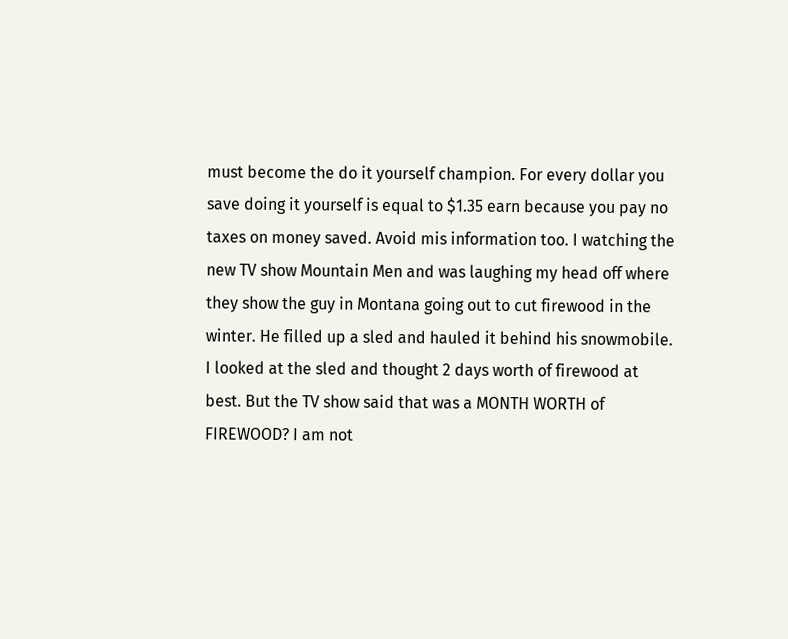must become the do it yourself champion. For every dollar you save doing it yourself is equal to $1.35 earn because you pay no taxes on money saved. Avoid mis information too. I watching the new TV show Mountain Men and was laughing my head off where they show the guy in Montana going out to cut firewood in the winter. He filled up a sled and hauled it behind his snowmobile. I looked at the sled and thought 2 days worth of firewood at best. But the TV show said that was a MONTH WORTH of FIREWOOD? I am not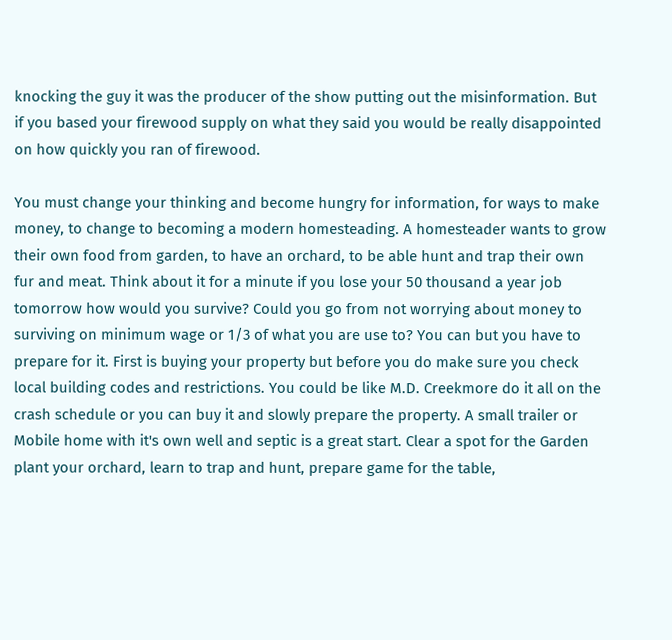knocking the guy it was the producer of the show putting out the misinformation. But if you based your firewood supply on what they said you would be really disappointed on how quickly you ran of firewood.

You must change your thinking and become hungry for information, for ways to make money, to change to becoming a modern homesteading. A homesteader wants to grow their own food from garden, to have an orchard, to be able hunt and trap their own fur and meat. Think about it for a minute if you lose your 50 thousand a year job tomorrow how would you survive? Could you go from not worrying about money to surviving on minimum wage or 1/3 of what you are use to? You can but you have to prepare for it. First is buying your property but before you do make sure you check local building codes and restrictions. You could be like M.D. Creekmore do it all on the crash schedule or you can buy it and slowly prepare the property. A small trailer or Mobile home with it's own well and septic is a great start. Clear a spot for the Garden plant your orchard, learn to trap and hunt, prepare game for the table,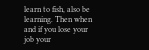learn to fish, also be learning. Then when and if you lose your job your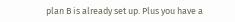plan B is already set up. Plus you have a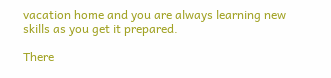vacation home and you are always learning new skills as you get it prepared.

There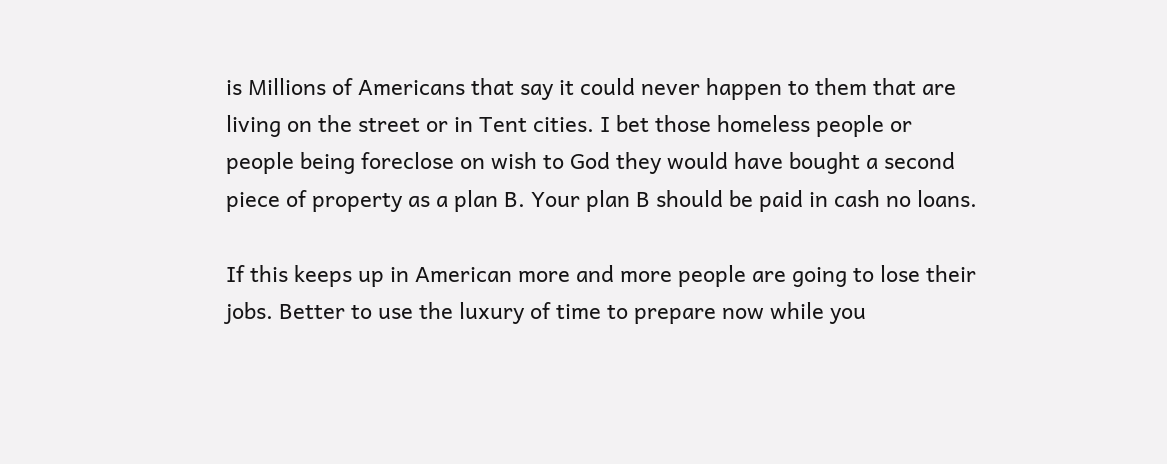is Millions of Americans that say it could never happen to them that are living on the street or in Tent cities. I bet those homeless people or people being foreclose on wish to God they would have bought a second piece of property as a plan B. Your plan B should be paid in cash no loans.

If this keeps up in American more and more people are going to lose their jobs. Better to use the luxury of time to prepare now while you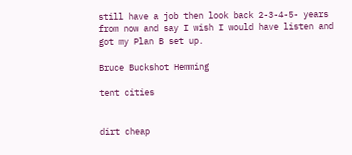still have a job then look back 2-3-4-5- years from now and say I wish I would have listen and got my Plan B set up.

Bruce Buckshot Hemming

tent cities


dirt cheap